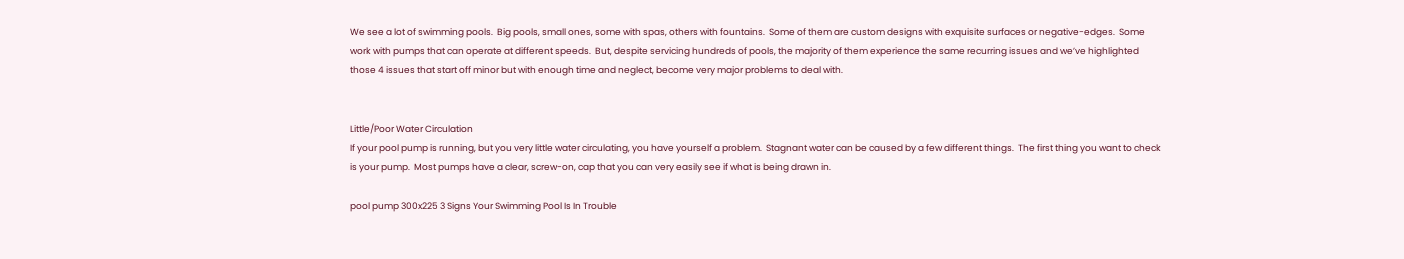We see a lot of swimming pools.  Big pools, small ones, some with spas, others with fountains.  Some of them are custom designs with exquisite surfaces or negative-edges.  Some work with pumps that can operate at different speeds.  But, despite servicing hundreds of pools, the majority of them experience the same recurring issues and we’ve highlighted those 4 issues that start off minor but with enough time and neglect, become very major problems to deal with.


Little/Poor Water Circulation
If your pool pump is running, but you very little water circulating, you have yourself a problem.  Stagnant water can be caused by a few different things.  The first thing you want to check is your pump.  Most pumps have a clear, screw-on, cap that you can very easily see if what is being drawn in.

pool pump 300x225 3 Signs Your Swimming Pool Is In Trouble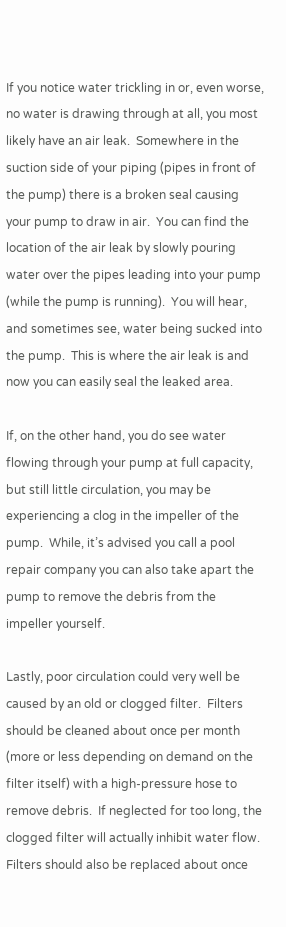If you notice water trickling in or, even worse, no water is drawing through at all, you most likely have an air leak.  Somewhere in the suction side of your piping (pipes in front of the pump) there is a broken seal causing your pump to draw in air.  You can find the location of the air leak by slowly pouring water over the pipes leading into your pump (while the pump is running).  You will hear, and sometimes see, water being sucked into the pump.  This is where the air leak is and now you can easily seal the leaked area.

If, on the other hand, you do see water flowing through your pump at full capacity, but still little circulation, you may be experiencing a clog in the impeller of the pump.  While, it’s advised you call a pool repair company you can also take apart the pump to remove the debris from the impeller yourself.

Lastly, poor circulation could very well be caused by an old or clogged filter.  Filters should be cleaned about once per month (more or less depending on demand on the filter itself) with a high-pressure hose to remove debris.  If neglected for too long, the clogged filter will actually inhibit water flow.  Filters should also be replaced about once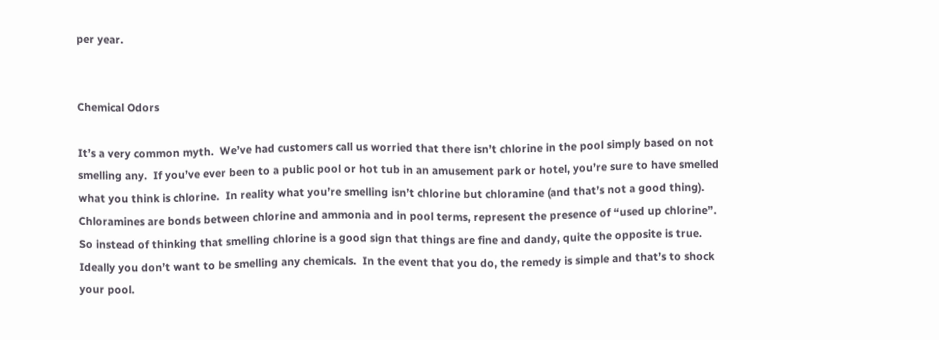per year.


Chemical Odors

It’s a very common myth.  We’ve had customers call us worried that there isn’t chlorine in the pool simply based on not smelling any.  If you’ve ever been to a public pool or hot tub in an amusement park or hotel, you’re sure to have smelled what you think is chlorine.  In reality what you’re smelling isn’t chlorine but chloramine (and that’s not a good thing). Chloramines are bonds between chlorine and ammonia and in pool terms, represent the presence of “used up chlorine”.  So instead of thinking that smelling chlorine is a good sign that things are fine and dandy, quite the opposite is true.  Ideally you don’t want to be smelling any chemicals.  In the event that you do, the remedy is simple and that’s to shock your pool.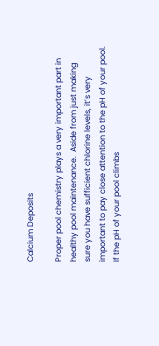Calcium Deposits

Proper pool chemistry plays a very important part in healthy pool maintenance.  Aside from just making sure you have sufficient chlorine levels, it’s very important to pay close attention to the pH of your pool.  If the pH of your pool climbs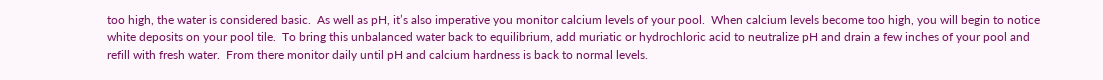too high, the water is considered basic.  As well as pH, it’s also imperative you monitor calcium levels of your pool.  When calcium levels become too high, you will begin to notice white deposits on your pool tile.  To bring this unbalanced water back to equilibrium, add muriatic or hydrochloric acid to neutralize pH and drain a few inches of your pool and refill with fresh water.  From there monitor daily until pH and calcium hardness is back to normal levels.